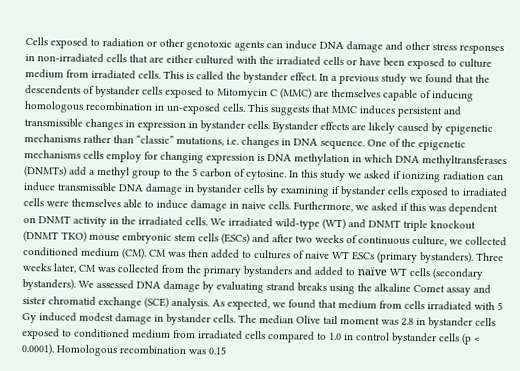Cells exposed to radiation or other genotoxic agents can induce DNA damage and other stress responses in non-irradiated cells that are either cultured with the irradiated cells or have been exposed to culture medium from irradiated cells. This is called the bystander effect. In a previous study we found that the descendents of bystander cells exposed to Mitomycin C (MMC) are themselves capable of inducing homologous recombination in un-exposed cells. This suggests that MMC induces persistent and transmissible changes in expression in bystander cells. Bystander effects are likely caused by epigenetic mechanisms rather than “classic” mutations, i.e. changes in DNA sequence. One of the epigenetic mechanisms cells employ for changing expression is DNA methylation in which DNA methyltransferases (DNMTs) add a methyl group to the 5 carbon of cytosine. In this study we asked if ionizing radiation can induce transmissible DNA damage in bystander cells by examining if bystander cells exposed to irradiated cells were themselves able to induce damage in naive cells. Furthermore, we asked if this was dependent on DNMT activity in the irradiated cells. We irradiated wild-type (WT) and DNMT triple knockout (DNMT TKO) mouse embryonic stem cells (ESCs) and after two weeks of continuous culture, we collected conditioned medium (CM). CM was then added to cultures of naive WT ESCs (primary bystanders). Three weeks later, CM was collected from the primary bystanders and added to naïve WT cells (secondary bystanders). We assessed DNA damage by evaluating strand breaks using the alkaline Comet assay and sister chromatid exchange (SCE) analysis. As expected, we found that medium from cells irradiated with 5 Gy induced modest damage in bystander cells. The median Olive tail moment was 2.8 in bystander cells exposed to conditioned medium from irradiated cells compared to 1.0 in control bystander cells (p < 0.0001). Homologous recombination was 0.15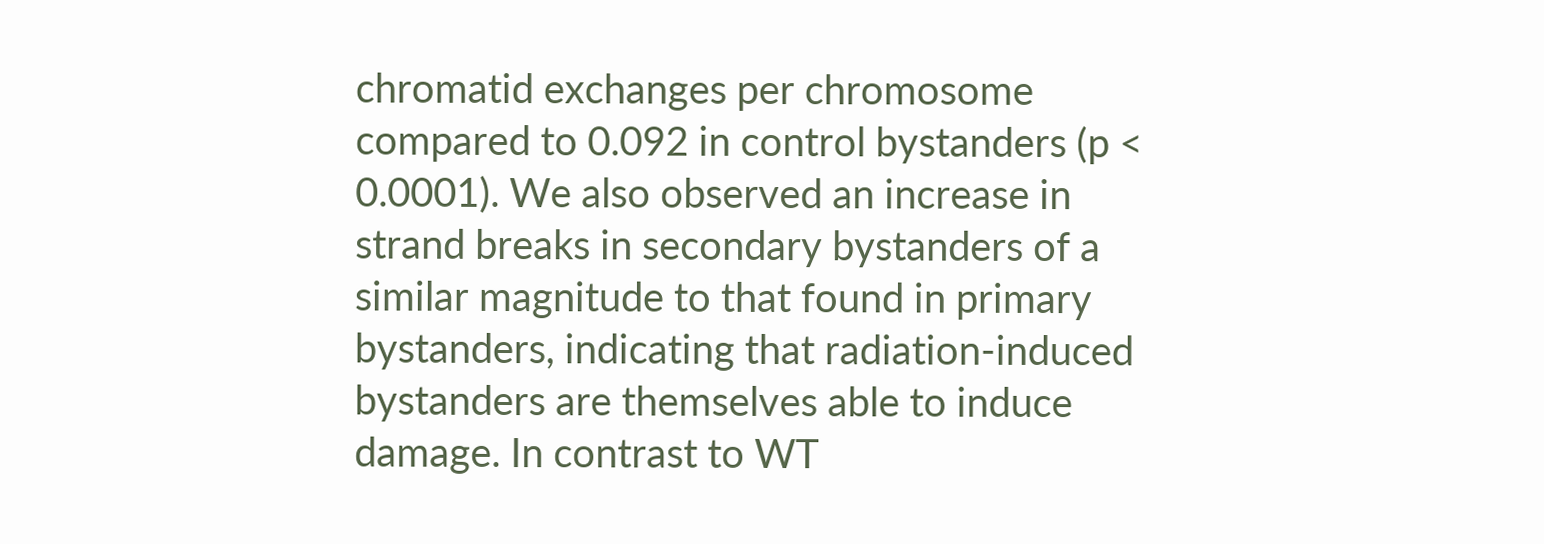chromatid exchanges per chromosome compared to 0.092 in control bystanders (p < 0.0001). We also observed an increase in strand breaks in secondary bystanders of a similar magnitude to that found in primary bystanders, indicating that radiation-induced bystanders are themselves able to induce damage. In contrast to WT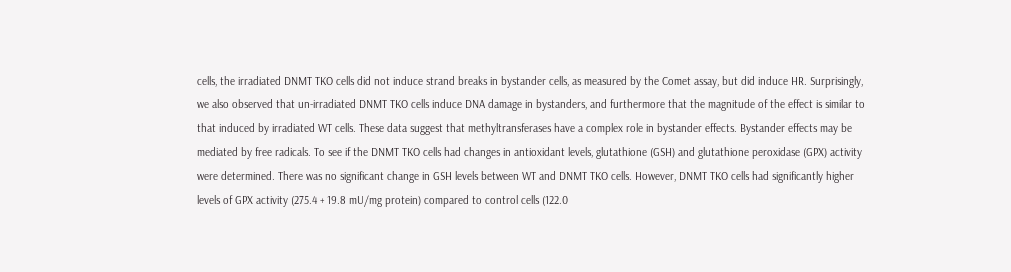cells, the irradiated DNMT TKO cells did not induce strand breaks in bystander cells, as measured by the Comet assay, but did induce HR. Surprisingly, we also observed that un-irradiated DNMT TKO cells induce DNA damage in bystanders, and furthermore that the magnitude of the effect is similar to that induced by irradiated WT cells. These data suggest that methyltransferases have a complex role in bystander effects. Bystander effects may be mediated by free radicals. To see if the DNMT TKO cells had changes in antioxidant levels, glutathione (GSH) and glutathione peroxidase (GPX) activity were determined. There was no significant change in GSH levels between WT and DNMT TKO cells. However, DNMT TKO cells had significantly higher levels of GPX activity (275.4 + 19.8 mU/mg protein) compared to control cells (122.0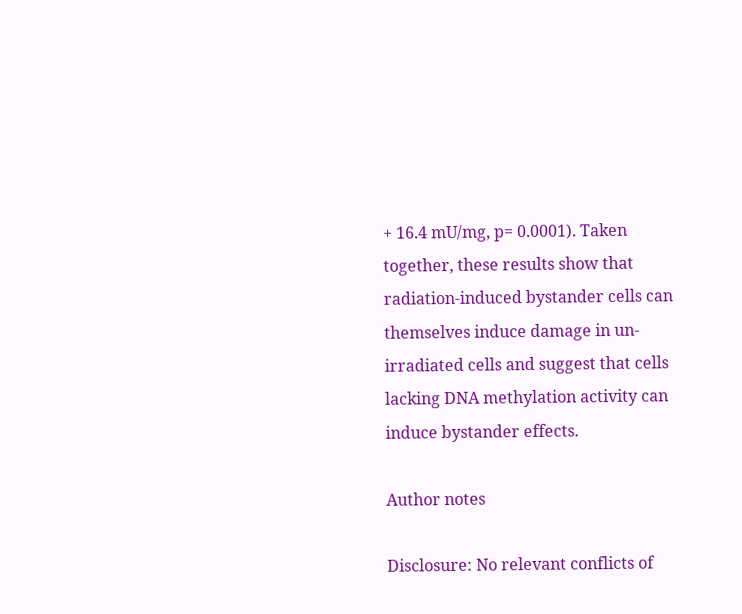+ 16.4 mU/mg, p= 0.0001). Taken together, these results show that radiation-induced bystander cells can themselves induce damage in un-irradiated cells and suggest that cells lacking DNA methylation activity can induce bystander effects.

Author notes

Disclosure: No relevant conflicts of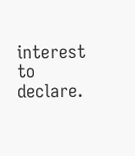interest to declare.